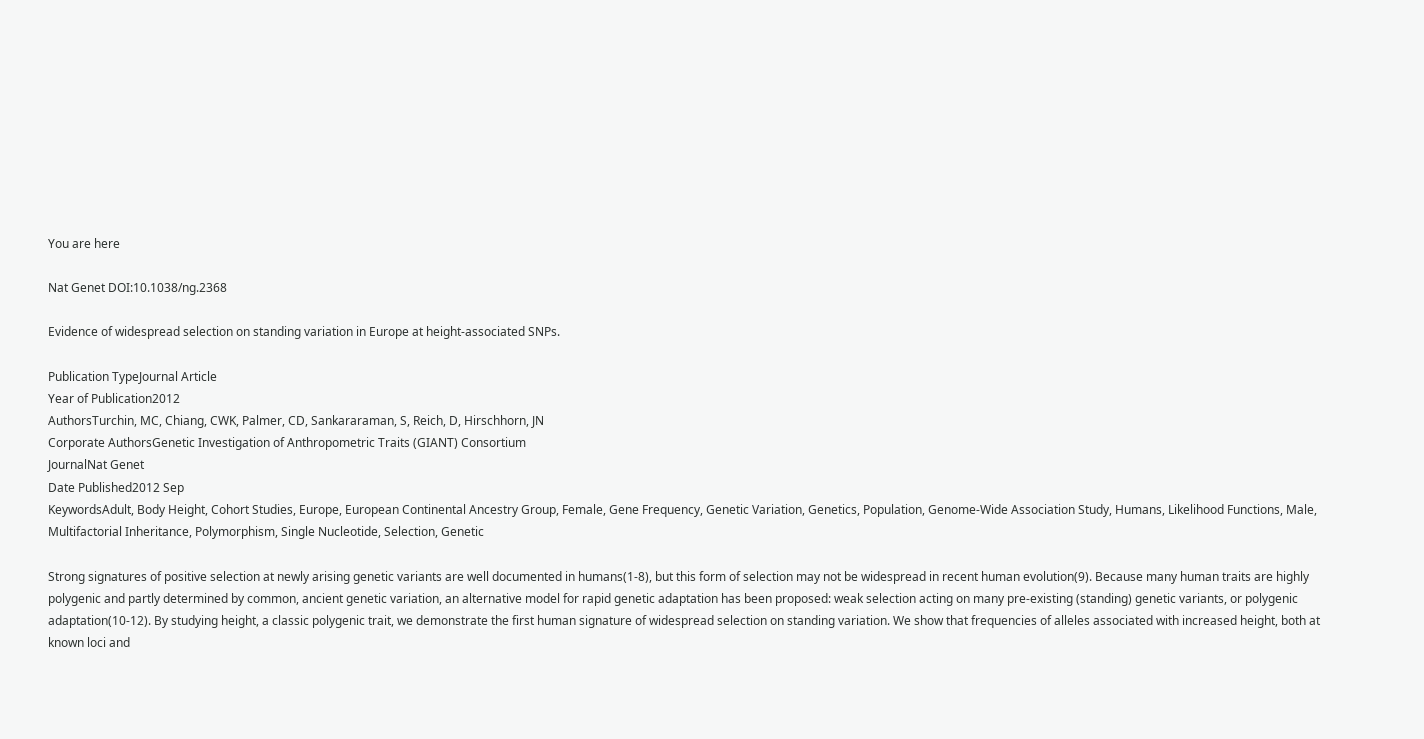You are here

Nat Genet DOI:10.1038/ng.2368

Evidence of widespread selection on standing variation in Europe at height-associated SNPs.

Publication TypeJournal Article
Year of Publication2012
AuthorsTurchin, MC, Chiang, CWK, Palmer, CD, Sankararaman, S, Reich, D, Hirschhorn, JN
Corporate AuthorsGenetic Investigation of Anthropometric Traits (GIANT) Consortium
JournalNat Genet
Date Published2012 Sep
KeywordsAdult, Body Height, Cohort Studies, Europe, European Continental Ancestry Group, Female, Gene Frequency, Genetic Variation, Genetics, Population, Genome-Wide Association Study, Humans, Likelihood Functions, Male, Multifactorial Inheritance, Polymorphism, Single Nucleotide, Selection, Genetic

Strong signatures of positive selection at newly arising genetic variants are well documented in humans(1-8), but this form of selection may not be widespread in recent human evolution(9). Because many human traits are highly polygenic and partly determined by common, ancient genetic variation, an alternative model for rapid genetic adaptation has been proposed: weak selection acting on many pre-existing (standing) genetic variants, or polygenic adaptation(10-12). By studying height, a classic polygenic trait, we demonstrate the first human signature of widespread selection on standing variation. We show that frequencies of alleles associated with increased height, both at known loci and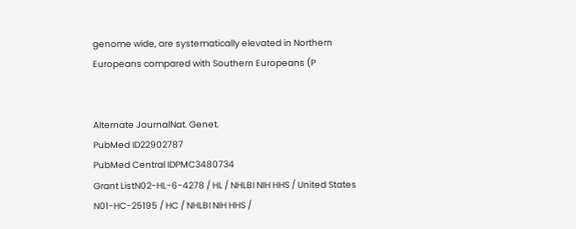genome wide, are systematically elevated in Northern Europeans compared with Southern Europeans (P


Alternate JournalNat. Genet.
PubMed ID22902787
PubMed Central IDPMC3480734
Grant ListN02-HL-6-4278 / HL / NHLBI NIH HHS / United States
N01-HC-25195 / HC / NHLBI NIH HHS /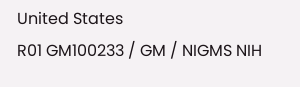United States
R01 GM100233 / GM / NIGMS NIH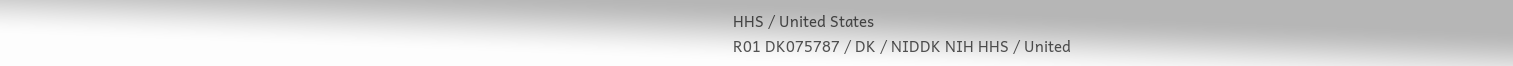HHS / United States
R01 DK075787 / DK / NIDDK NIH HHS / United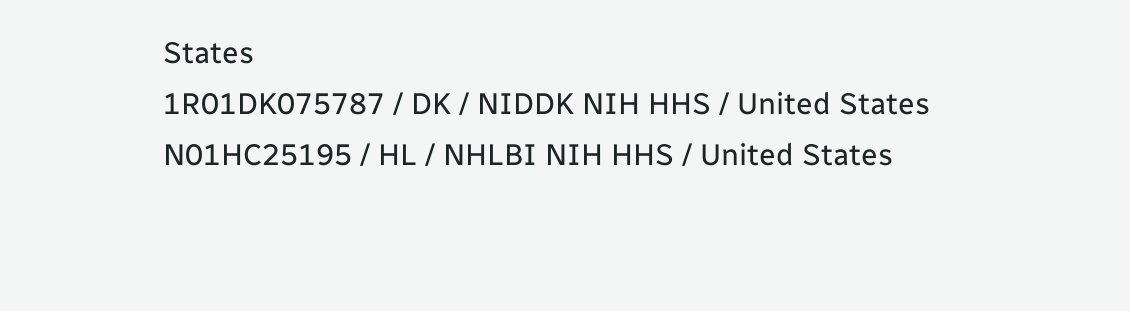States
1R01DK075787 / DK / NIDDK NIH HHS / United States
N01HC25195 / HL / NHLBI NIH HHS / United States